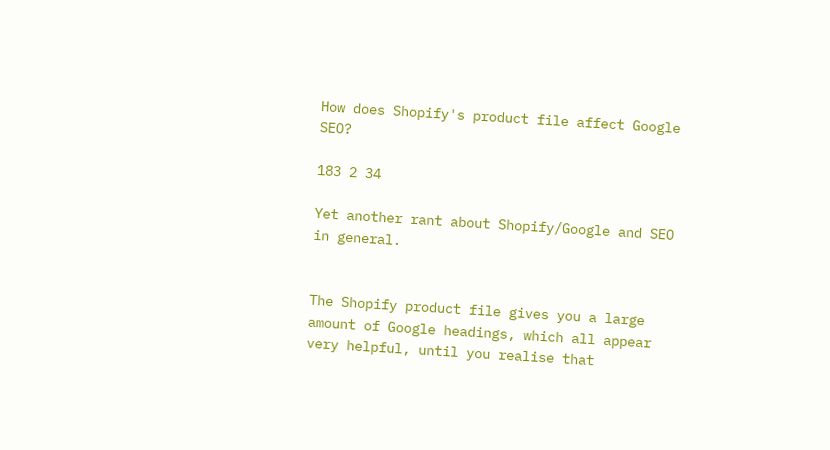How does Shopify's product file affect Google SEO?

183 2 34

Yet another rant about Shopify/Google and SEO in general.


The Shopify product file gives you a large amount of Google headings, which all appear very helpful, until you realise that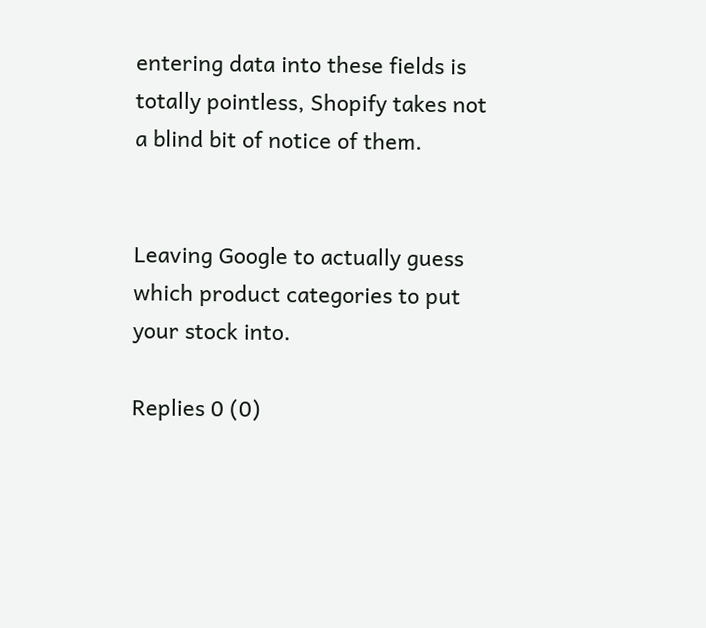entering data into these fields is totally pointless, Shopify takes not a blind bit of notice of them.


Leaving Google to actually guess which product categories to put your stock into.

Replies 0 (0)